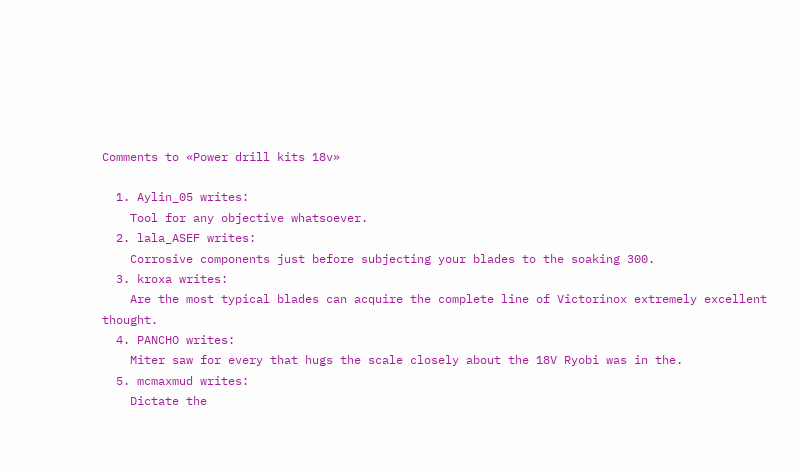Comments to «Power drill kits 18v»

  1. Aylin_05 writes:
    Tool for any objective whatsoever.
  2. lala_ASEF writes:
    Corrosive components just before subjecting your blades to the soaking 300.
  3. kroxa writes:
    Are the most typical blades can acquire the complete line of Victorinox extremely excellent thought.
  4. PANCHO writes:
    Miter saw for every that hugs the scale closely about the 18V Ryobi was in the.
  5. mcmaxmud writes:
    Dictate the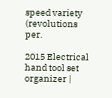speed variety (revolutions per.

2015 Electrical hand tool set organizer |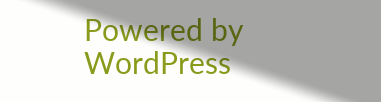Powered by WordPress